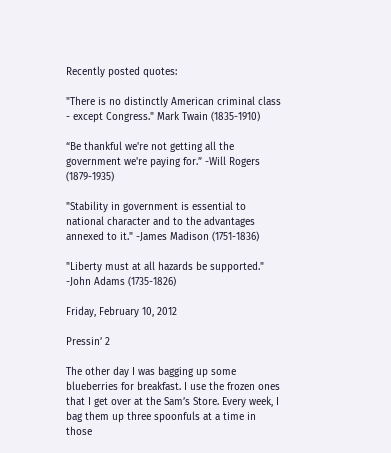Recently posted quotes:

"There is no distinctly American criminal class - except Congress." Mark Twain (1835-1910)

“Be thankful we're not getting all the government we're paying for.” -Will Rogers (1879-1935)

"Stability in government is essential to national character and to the advantages annexed to it." -James Madison (1751-1836)

"Liberty must at all hazards be supported." -John Adams (1735-1826)

Friday, February 10, 2012

Pressin’ 2

The other day I was bagging up some blueberries for breakfast. I use the frozen ones that I get over at the Sam’s Store. Every week, I bag them up three spoonfuls at a time in those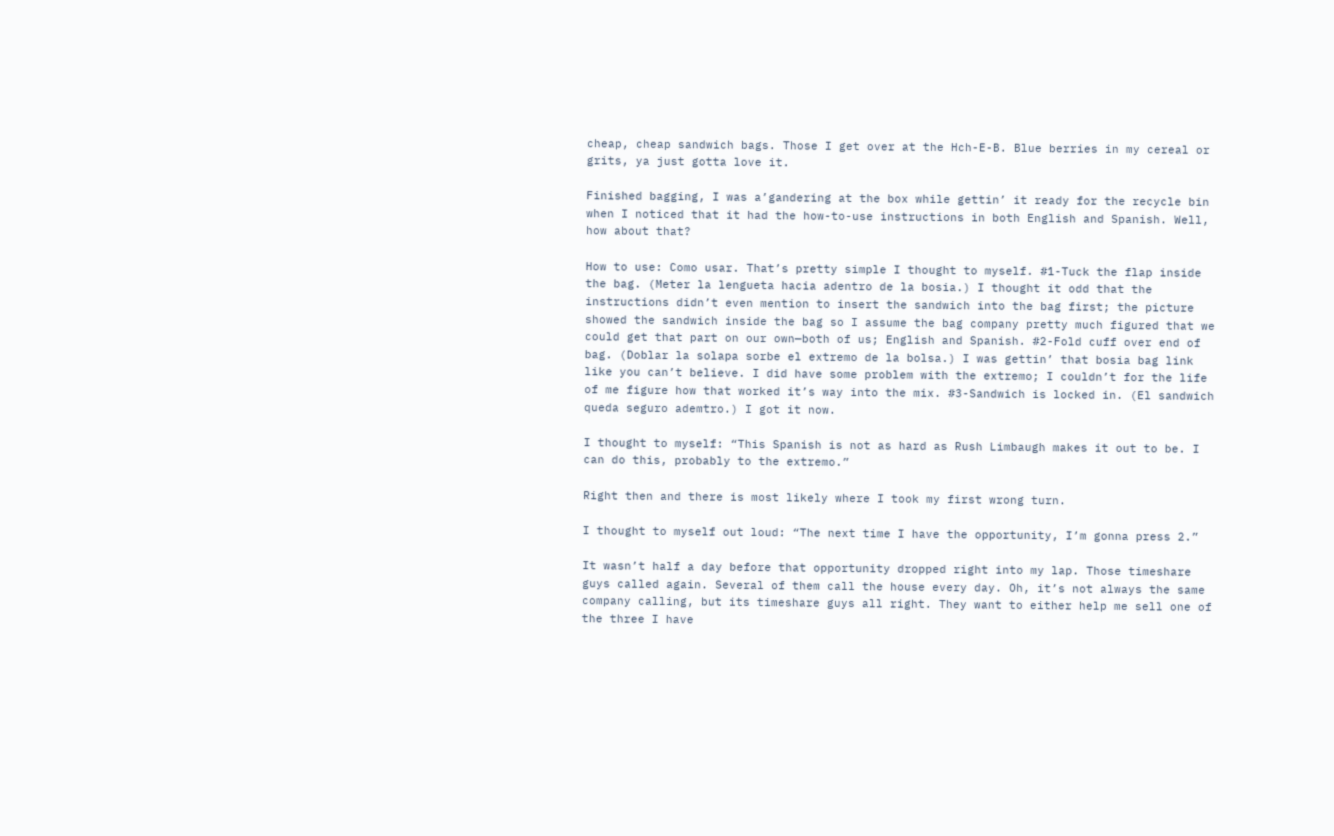cheap, cheap sandwich bags. Those I get over at the Hch-E-B. Blue berries in my cereal or grits, ya just gotta love it.

Finished bagging, I was a’gandering at the box while gettin’ it ready for the recycle bin when I noticed that it had the how-to-use instructions in both English and Spanish. Well, how about that?

How to use: Como usar. That’s pretty simple I thought to myself. #1-Tuck the flap inside the bag. (Meter la lengueta hacia adentro de la bosia.) I thought it odd that the instructions didn’t even mention to insert the sandwich into the bag first; the picture showed the sandwich inside the bag so I assume the bag company pretty much figured that we could get that part on our own—both of us; English and Spanish. #2-Fold cuff over end of bag. (Doblar la solapa sorbe el extremo de la bolsa.) I was gettin’ that bosia bag link like you can’t believe. I did have some problem with the extremo; I couldn’t for the life of me figure how that worked it’s way into the mix. #3-Sandwich is locked in. (El sandwich queda seguro ademtro.) I got it now.

I thought to myself: “This Spanish is not as hard as Rush Limbaugh makes it out to be. I can do this, probably to the extremo.”

Right then and there is most likely where I took my first wrong turn.

I thought to myself out loud: “The next time I have the opportunity, I’m gonna press 2.”

It wasn’t half a day before that opportunity dropped right into my lap. Those timeshare guys called again. Several of them call the house every day. Oh, it’s not always the same company calling, but its timeshare guys all right. They want to either help me sell one of the three I have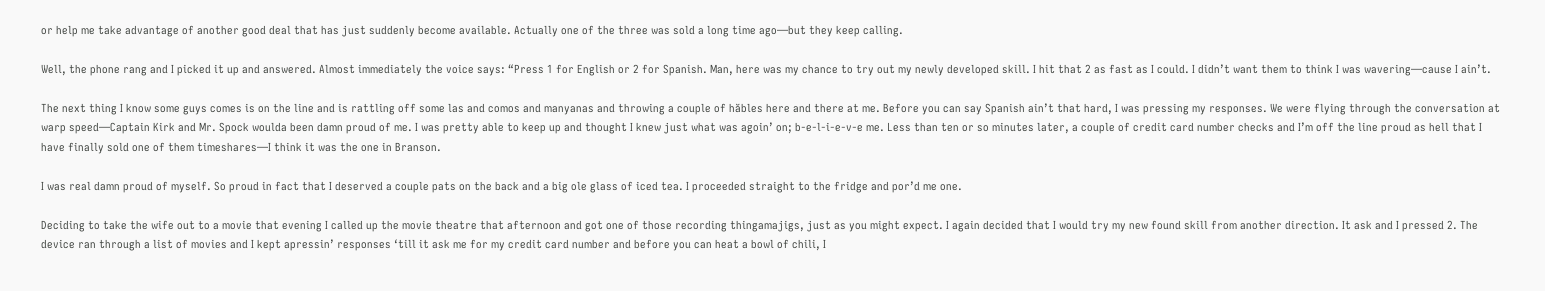or help me take advantage of another good deal that has just suddenly become available. Actually one of the three was sold a long time ago—but they keep calling.

Well, the phone rang and I picked it up and answered. Almost immediately the voice says: “Press 1 for English or 2 for Spanish. Man, here was my chance to try out my newly developed skill. I hit that 2 as fast as I could. I didn’t want them to think I was wavering—cause I ain’t.

The next thing I know some guys comes is on the line and is rattling off some las and comos and manyanas and throwing a couple of hăbles here and there at me. Before you can say Spanish ain’t that hard, I was pressing my responses. We were flying through the conversation at warp speed—Captain Kirk and Mr. Spock woulda been damn proud of me. I was pretty able to keep up and thought I knew just what was agoin’ on; b-e-l-i-e-v-e me. Less than ten or so minutes later, a couple of credit card number checks and I’m off the line proud as hell that I have finally sold one of them timeshares—I think it was the one in Branson.

I was real damn proud of myself. So proud in fact that I deserved a couple pats on the back and a big ole glass of iced tea. I proceeded straight to the fridge and por’d me one.

Deciding to take the wife out to a movie that evening I called up the movie theatre that afternoon and got one of those recording thingamajigs, just as you might expect. I again decided that I would try my new found skill from another direction. It ask and I pressed 2. The device ran through a list of movies and I kept apressin’ responses ‘till it ask me for my credit card number and before you can heat a bowl of chili, I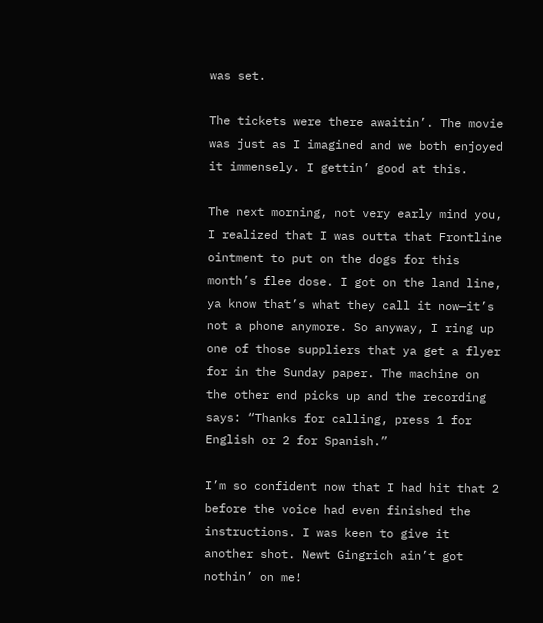was set.

The tickets were there awaitin’. The movie was just as I imagined and we both enjoyed it immensely. I gettin’ good at this.

The next morning, not very early mind you, I realized that I was outta that Frontline ointment to put on the dogs for this month’s flee dose. I got on the land line, ya know that’s what they call it now—it’s not a phone anymore. So anyway, I ring up one of those suppliers that ya get a flyer for in the Sunday paper. The machine on the other end picks up and the recording says: “Thanks for calling, press 1 for English or 2 for Spanish.”

I’m so confident now that I had hit that 2 before the voice had even finished the instructions. I was keen to give it another shot. Newt Gingrich ain’t got nothin’ on me!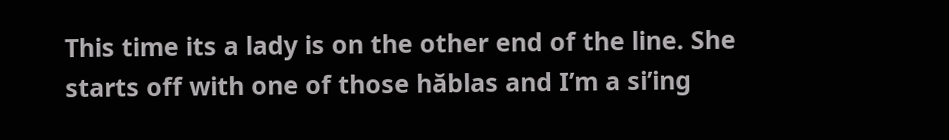This time its a lady is on the other end of the line. She starts off with one of those hăblas and I’m a si’ing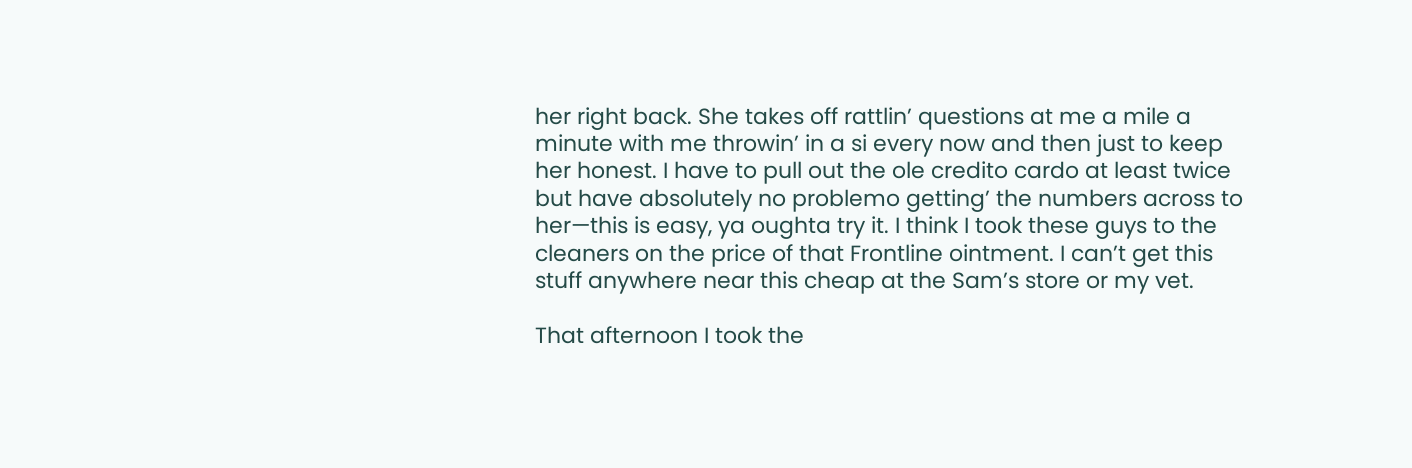her right back. She takes off rattlin’ questions at me a mile a minute with me throwin’ in a si every now and then just to keep her honest. I have to pull out the ole credito cardo at least twice but have absolutely no problemo getting’ the numbers across to her—this is easy, ya oughta try it. I think I took these guys to the cleaners on the price of that Frontline ointment. I can’t get this stuff anywhere near this cheap at the Sam’s store or my vet.

That afternoon I took the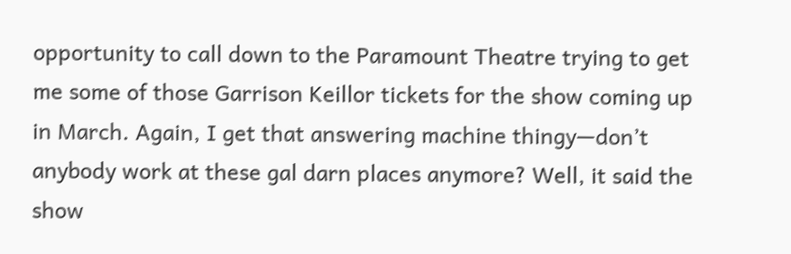opportunity to call down to the Paramount Theatre trying to get me some of those Garrison Keillor tickets for the show coming up in March. Again, I get that answering machine thingy—don’t anybody work at these gal darn places anymore? Well, it said the show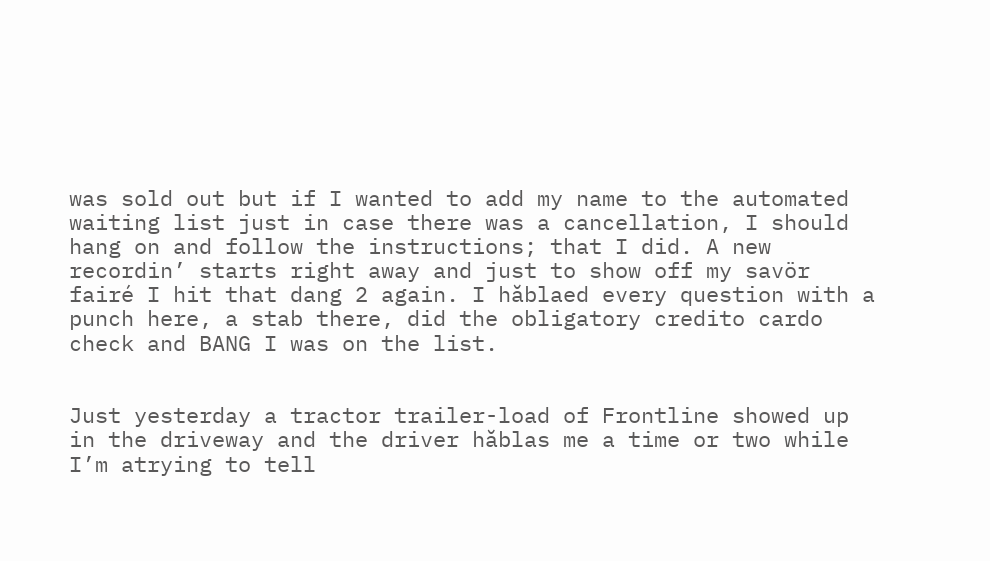was sold out but if I wanted to add my name to the automated waiting list just in case there was a cancellation, I should hang on and follow the instructions; that I did. A new recordin’ starts right away and just to show off my savör fairé I hit that dang 2 again. I hăblaed every question with a punch here, a stab there, did the obligatory credito cardo check and BANG I was on the list.


Just yesterday a tractor trailer-load of Frontline showed up in the driveway and the driver hăblas me a time or two while I’m atrying to tell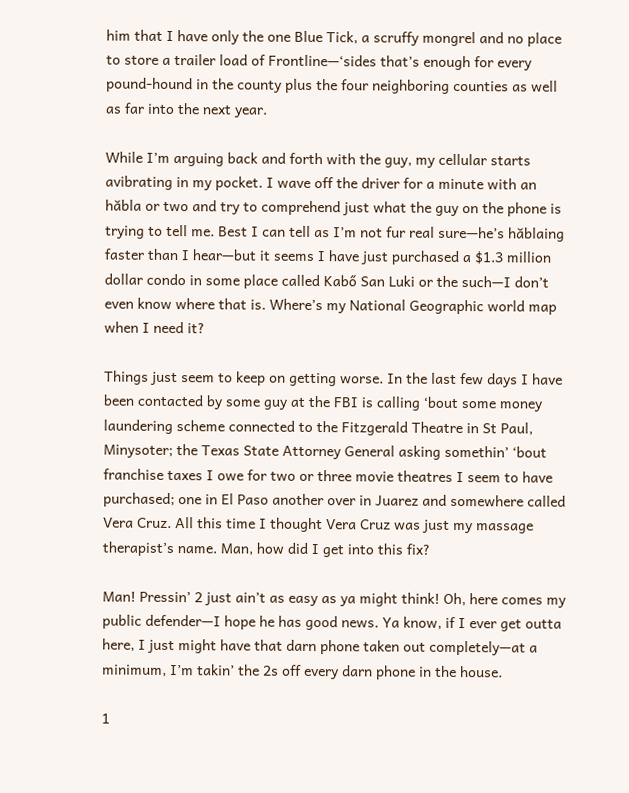him that I have only the one Blue Tick, a scruffy mongrel and no place to store a trailer load of Frontline—‘sides that’s enough for every pound-hound in the county plus the four neighboring counties as well as far into the next year.

While I’m arguing back and forth with the guy, my cellular starts avibrating in my pocket. I wave off the driver for a minute with an hăbla or two and try to comprehend just what the guy on the phone is trying to tell me. Best I can tell as I’m not fur real sure—he’s hăblaing faster than I hear—but it seems I have just purchased a $1.3 million dollar condo in some place called Kabő San Luki or the such—I don’t even know where that is. Where’s my National Geographic world map when I need it?

Things just seem to keep on getting worse. In the last few days I have been contacted by some guy at the FBI is calling ‘bout some money laundering scheme connected to the Fitzgerald Theatre in St Paul, Minysoter; the Texas State Attorney General asking somethin’ ‘bout franchise taxes I owe for two or three movie theatres I seem to have purchased; one in El Paso another over in Juarez and somewhere called Vera Cruz. All this time I thought Vera Cruz was just my massage therapist’s name. Man, how did I get into this fix?

Man! Pressin’ 2 just ain’t as easy as ya might think! Oh, here comes my public defender—I hope he has good news. Ya know, if I ever get outta here, I just might have that darn phone taken out completely—at a minimum, I’m takin’ the 2s off every darn phone in the house.

1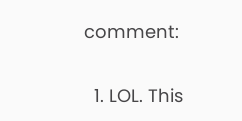comment:

  1. LOL. This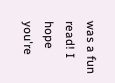was a fun read! I hope you're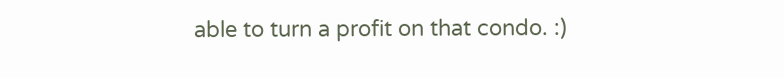able to turn a profit on that condo. :)